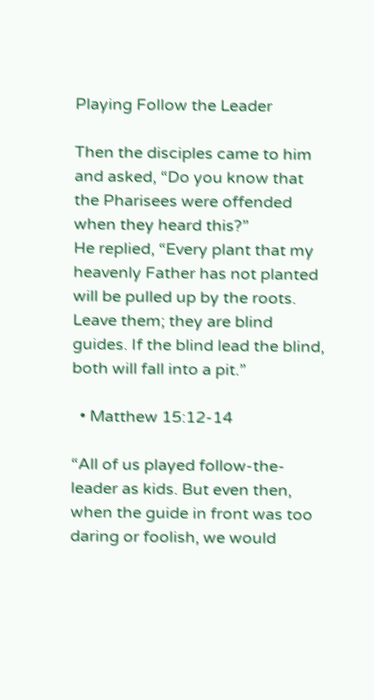Playing Follow the Leader

Then the disciples came to him and asked, “Do you know that the Pharisees were offended when they heard this?”
He replied, “Every plant that my heavenly Father has not planted will be pulled up by the roots. Leave them; they are blind guides. If the blind lead the blind, both will fall into a pit.”

  • Matthew 15:12-14

“All of us played follow-the-leader as kids. But even then, when the guide in front was too daring or foolish, we would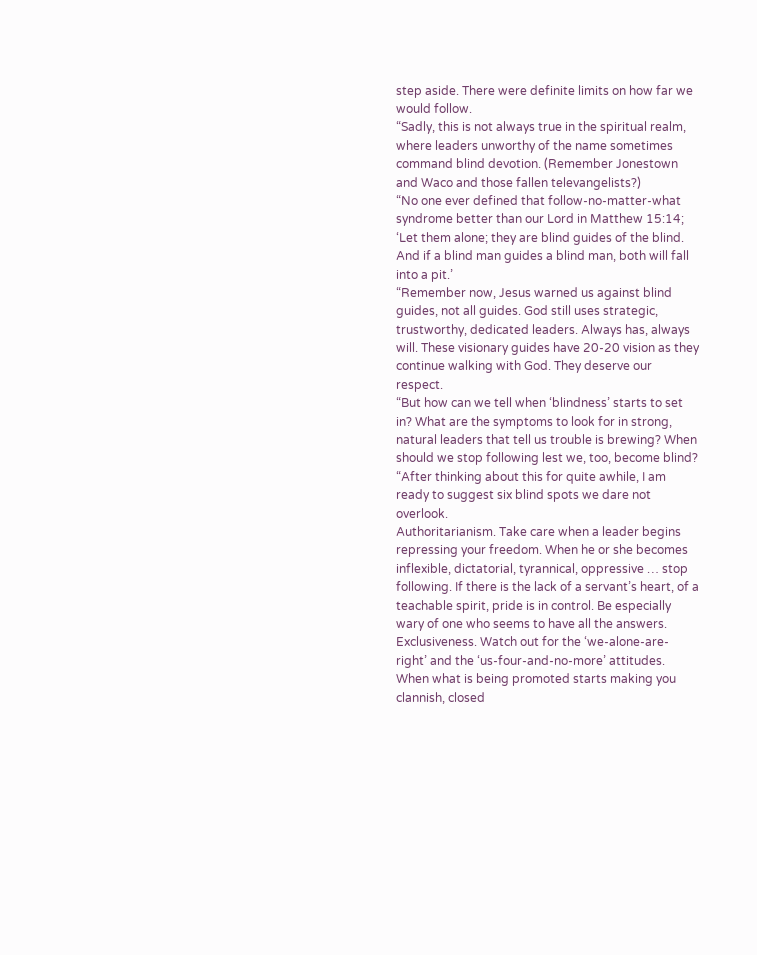step aside. There were definite limits on how far we would follow.
“Sadly, this is not always true in the spiritual realm, where leaders unworthy of the name sometimes command blind devotion. (Remember Jonestown and Waco and those fallen televangelists?)
“No one ever defined that follow-no-matter-what syndrome better than our Lord in Matthew 15:14; ‘Let them alone; they are blind guides of the blind. And if a blind man guides a blind man, both will fall into a pit.’
“Remember now, Jesus warned us against blind guides, not all guides. God still uses strategic, trustworthy, dedicated leaders. Always has, always will. These visionary guides have 20-20 vision as they continue walking with God. They deserve our respect.
“But how can we tell when ‘blindness’ starts to set in? What are the symptoms to look for in strong, natural leaders that tell us trouble is brewing? When should we stop following lest we, too, become blind?
“After thinking about this for quite awhile, I am ready to suggest six blind spots we dare not overlook.
Authoritarianism. Take care when a leader begins repressing your freedom. When he or she becomes inflexible, dictatorial, tyrannical, oppressive … stop following. If there is the lack of a servant’s heart, of a teachable spirit, pride is in control. Be especially wary of one who seems to have all the answers.
Exclusiveness. Watch out for the ‘we-alone-are-right’ and the ‘us-four-and-no-more’ attitudes. When what is being promoted starts making you clannish, closed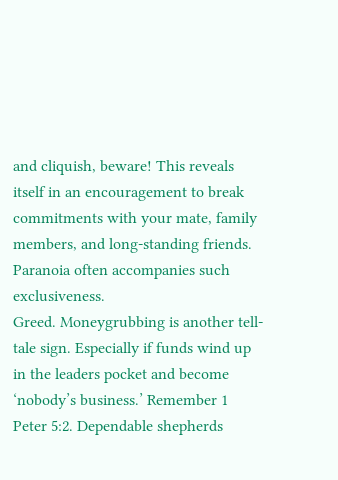and cliquish, beware! This reveals itself in an encouragement to break commitments with your mate, family members, and long-standing friends. Paranoia often accompanies such exclusiveness.
Greed. Moneygrubbing is another tell-tale sign. Especially if funds wind up in the leaders pocket and become ‘nobody’s business.’ Remember 1 Peter 5:2. Dependable shepherds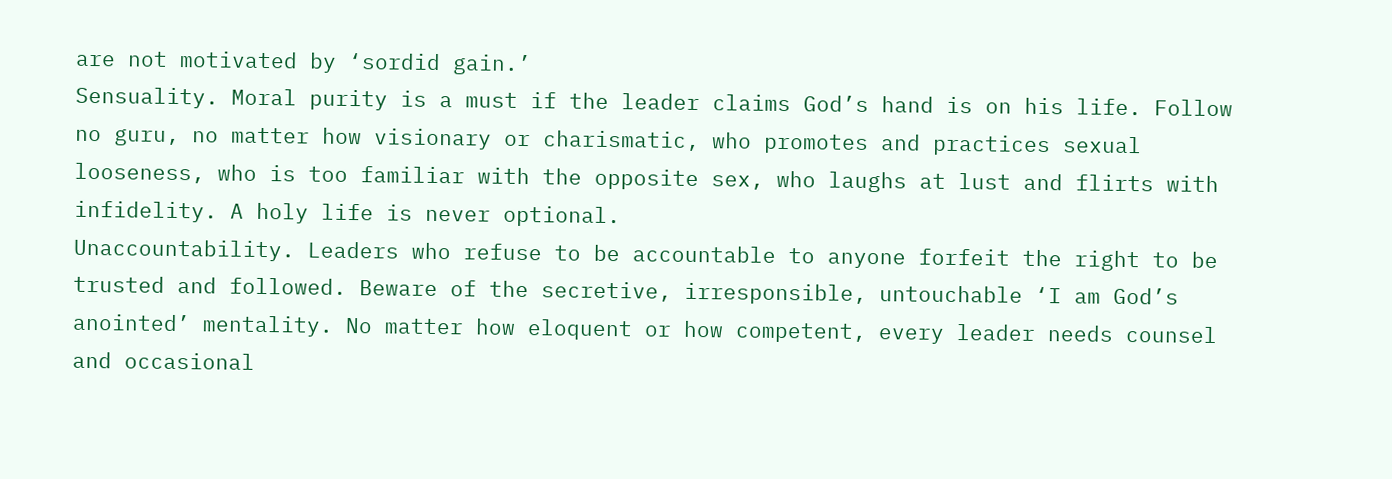are not motivated by ‘sordid gain.’
Sensuality. Moral purity is a must if the leader claims God’s hand is on his life. Follow no guru, no matter how visionary or charismatic, who promotes and practices sexual looseness, who is too familiar with the opposite sex, who laughs at lust and flirts with infidelity. A holy life is never optional.
Unaccountability. Leaders who refuse to be accountable to anyone forfeit the right to be trusted and followed. Beware of the secretive, irresponsible, untouchable ‘I am God’s anointed’ mentality. No matter how eloquent or how competent, every leader needs counsel and occasional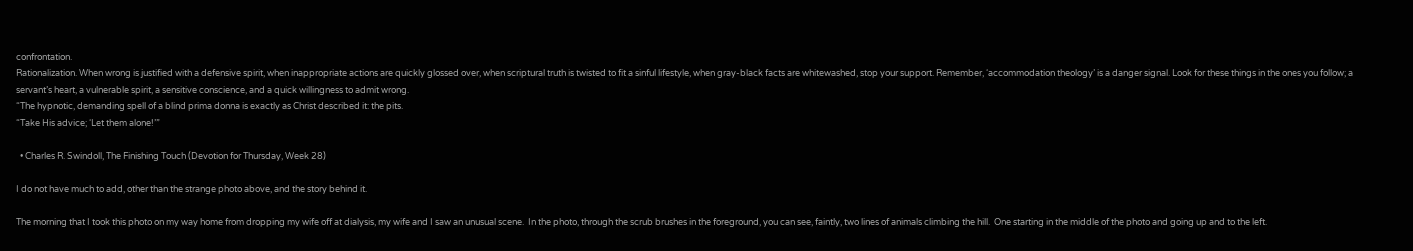confrontation.
Rationalization. When wrong is justified with a defensive spirit, when inappropriate actions are quickly glossed over, when scriptural truth is twisted to fit a sinful lifestyle, when gray-black facts are whitewashed, stop your support. Remember, ‘accommodation theology’ is a danger signal. Look for these things in the ones you follow; a servant’s heart, a vulnerable spirit, a sensitive conscience, and a quick willingness to admit wrong.
“The hypnotic, demanding spell of a blind prima donna is exactly as Christ described it: the pits.
“Take His advice; ‘Let them alone!’”

  • Charles R. Swindoll, The Finishing Touch (Devotion for Thursday, Week 28)

I do not have much to add, other than the strange photo above, and the story behind it.

The morning that I took this photo on my way home from dropping my wife off at dialysis, my wife and I saw an unusual scene.  In the photo, through the scrub brushes in the foreground, you can see, faintly, two lines of animals climbing the hill.  One starting in the middle of the photo and going up and to the left.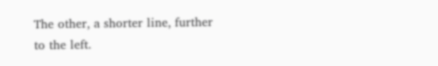The other, a shorter line, further to the left.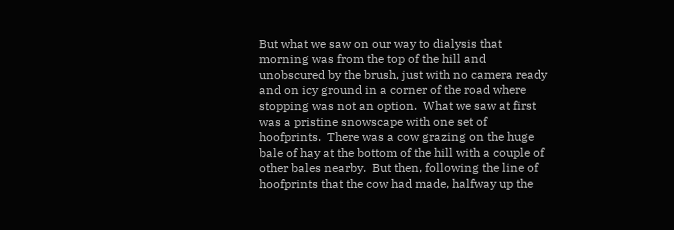But what we saw on our way to dialysis that morning was from the top of the hill and unobscured by the brush, just with no camera ready and on icy ground in a corner of the road where stopping was not an option.  What we saw at first was a pristine snowscape with one set of hoofprints.  There was a cow grazing on the huge bale of hay at the bottom of the hill with a couple of other bales nearby.  But then, following the line of hoofprints that the cow had made, halfway up the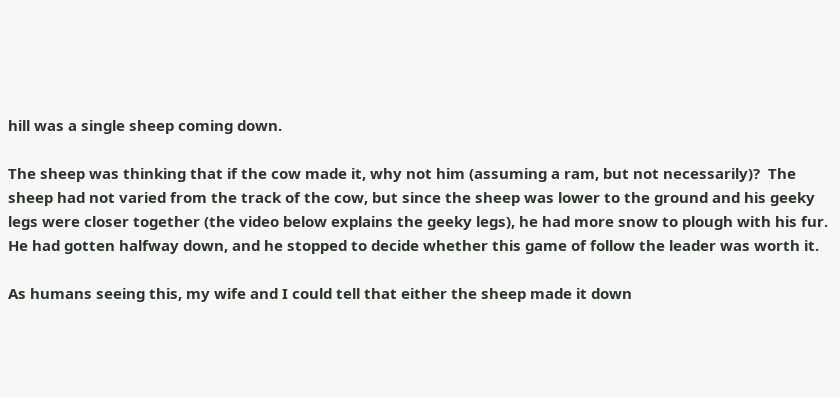hill was a single sheep coming down.

The sheep was thinking that if the cow made it, why not him (assuming a ram, but not necessarily)?  The sheep had not varied from the track of the cow, but since the sheep was lower to the ground and his geeky legs were closer together (the video below explains the geeky legs), he had more snow to plough with his fur.  He had gotten halfway down, and he stopped to decide whether this game of follow the leader was worth it.

As humans seeing this, my wife and I could tell that either the sheep made it down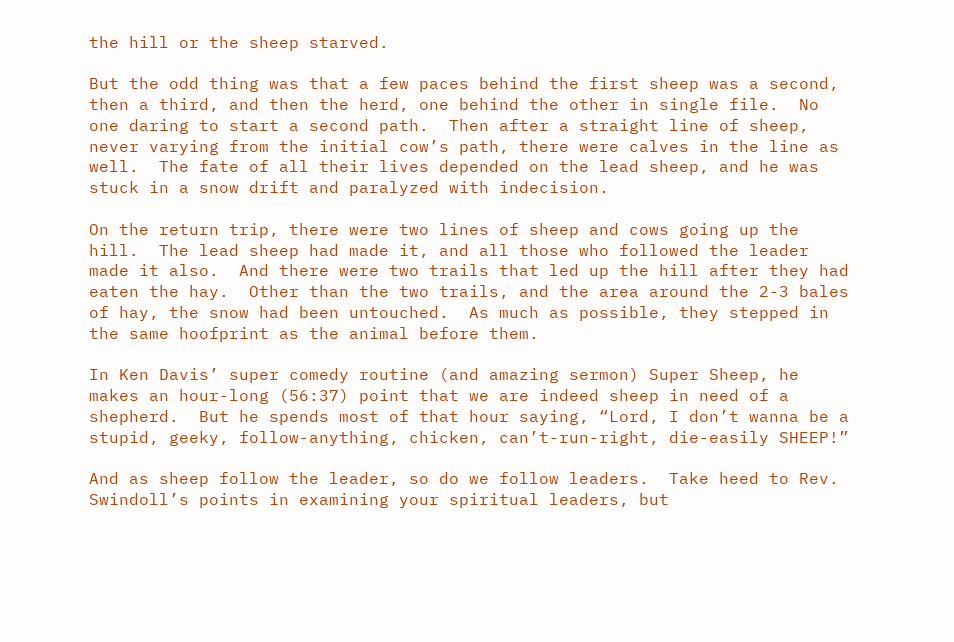the hill or the sheep starved.

But the odd thing was that a few paces behind the first sheep was a second, then a third, and then the herd, one behind the other in single file.  No one daring to start a second path.  Then after a straight line of sheep, never varying from the initial cow’s path, there were calves in the line as well.  The fate of all their lives depended on the lead sheep, and he was stuck in a snow drift and paralyzed with indecision.

On the return trip, there were two lines of sheep and cows going up the hill.  The lead sheep had made it, and all those who followed the leader made it also.  And there were two trails that led up the hill after they had eaten the hay.  Other than the two trails, and the area around the 2-3 bales of hay, the snow had been untouched.  As much as possible, they stepped in the same hoofprint as the animal before them.

In Ken Davis’ super comedy routine (and amazing sermon) Super Sheep, he makes an hour-long (56:37) point that we are indeed sheep in need of a shepherd.  But he spends most of that hour saying, “Lord, I don’t wanna be a stupid, geeky, follow-anything, chicken, can’t-run-right, die-easily SHEEP!”

And as sheep follow the leader, so do we follow leaders.  Take heed to Rev. Swindoll’s points in examining your spiritual leaders, but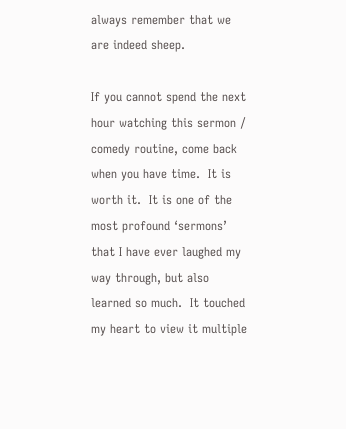always remember that we are indeed sheep.

If you cannot spend the next hour watching this sermon / comedy routine, come back when you have time.  It is worth it.  It is one of the most profound ‘sermons’ that I have ever laughed my way through, but also learned so much.  It touched my heart to view it multiple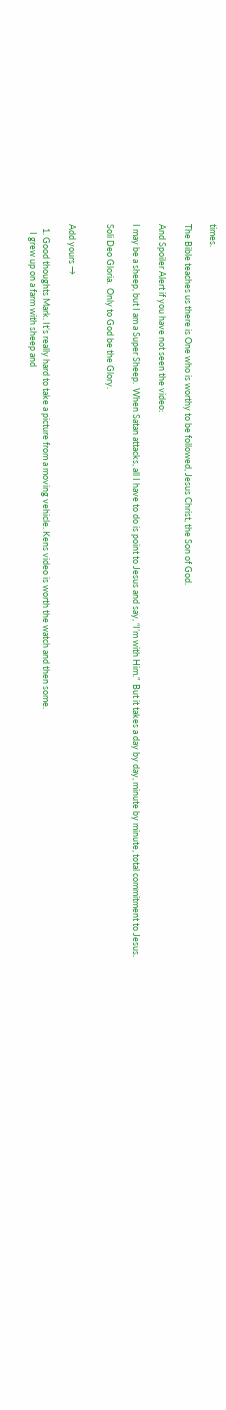times.

The Bible teaches us there is One who is worthy to be followed, Jesus Christ, the Son of God.

And Spoiler Alert if you have not seen the video:

I may be a sheep, but I am a Super Sheep.  When Satan attacks, all I have to do is point to Jesus and say, “I’m with Him.”  But it takes a day by day, minute by minute, total commitment to Jesus.

Soli Deo Gloria.  Only to God be the Glory.


Add yours →

  1. Good thoughts Mark. It’s really hard to take a picture from a moving vehicle. Kens video is worth the watch and then some.
    I grew up on a farm with sheep and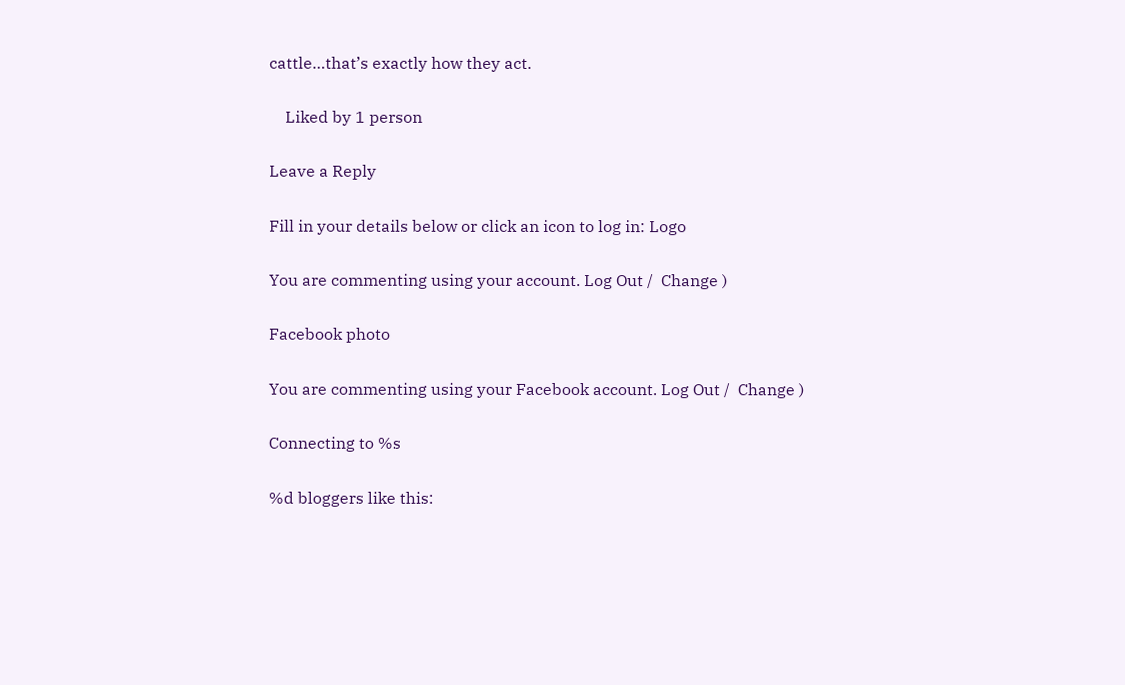cattle…that’s exactly how they act.

    Liked by 1 person

Leave a Reply

Fill in your details below or click an icon to log in: Logo

You are commenting using your account. Log Out /  Change )

Facebook photo

You are commenting using your Facebook account. Log Out /  Change )

Connecting to %s

%d bloggers like this: